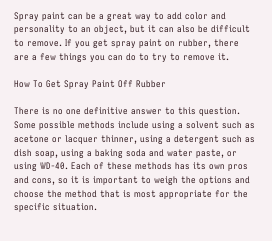Spray paint can be a great way to add color and personality to an object, but it can also be difficult to remove. If you get spray paint on rubber, there are a few things you can do to try to remove it.

How To Get Spray Paint Off Rubber

There is no one definitive answer to this question. Some possible methods include using a solvent such as acetone or lacquer thinner, using a detergent such as dish soap, using a baking soda and water paste, or using WD-40. Each of these methods has its own pros and cons, so it is important to weigh the options and choose the method that is most appropriate for the specific situation.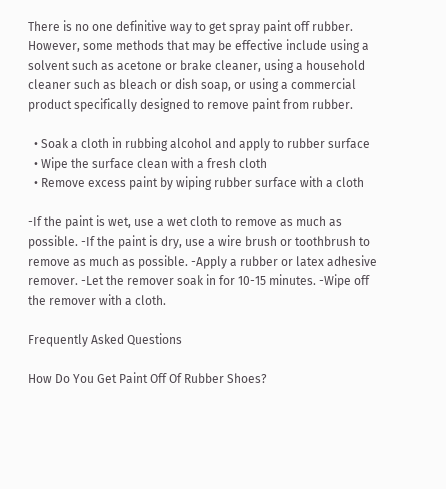There is no one definitive way to get spray paint off rubber. However, some methods that may be effective include using a solvent such as acetone or brake cleaner, using a household cleaner such as bleach or dish soap, or using a commercial product specifically designed to remove paint from rubber.

  • Soak a cloth in rubbing alcohol and apply to rubber surface
  • Wipe the surface clean with a fresh cloth
  • Remove excess paint by wiping rubber surface with a cloth

-If the paint is wet, use a wet cloth to remove as much as possible. -If the paint is dry, use a wire brush or toothbrush to remove as much as possible. -Apply a rubber or latex adhesive remover. -Let the remover soak in for 10-15 minutes. -Wipe off the remover with a cloth.

Frequently Asked Questions

How Do You Get Paint Off Of Rubber Shoes?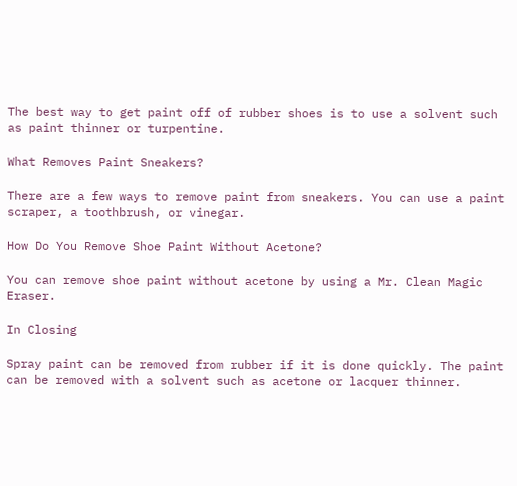The best way to get paint off of rubber shoes is to use a solvent such as paint thinner or turpentine.

What Removes Paint Sneakers?

There are a few ways to remove paint from sneakers. You can use a paint scraper, a toothbrush, or vinegar.

How Do You Remove Shoe Paint Without Acetone?

You can remove shoe paint without acetone by using a Mr. Clean Magic Eraser.

In Closing

Spray paint can be removed from rubber if it is done quickly. The paint can be removed with a solvent such as acetone or lacquer thinner.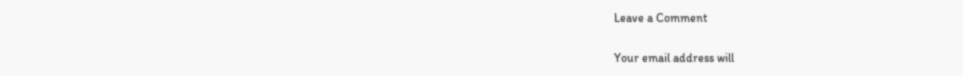Leave a Comment

Your email address will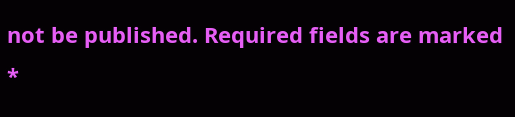not be published. Required fields are marked *